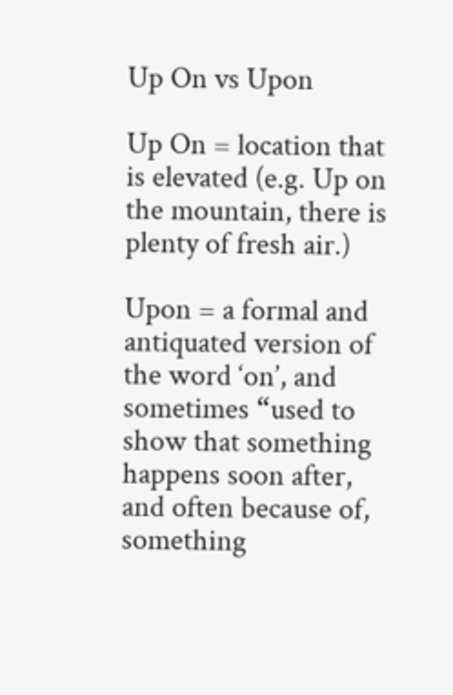Up On vs Upon

Up On = location that is elevated (e.g. Up on the mountain, there is plenty of fresh air.)

Upon = a formal and antiquated version of  the word ‘on’, and sometimes “used to show that something happens soon after, and often because of, something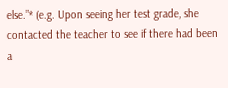else.”* (e.g. Upon seeing her test grade, she contacted the teacher to see if there had been a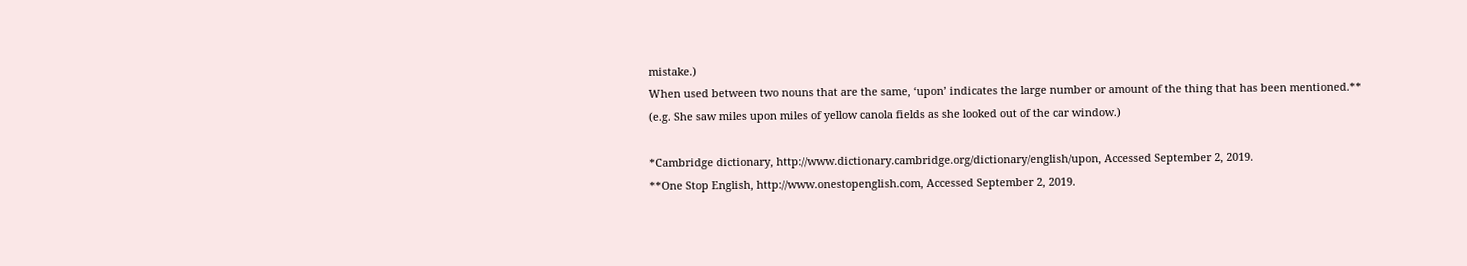mistake.)
When used between two nouns that are the same, ‘upon’ indicates the large number or amount of the thing that has been mentioned.** (e.g. She saw miles upon miles of yellow canola fields as she looked out of the car window.)

*Cambridge dictionary, http://www.dictionary.cambridge.org/dictionary/english/upon, Accessed September 2, 2019.
**One Stop English, http://www.onestopenglish.com, Accessed September 2, 2019.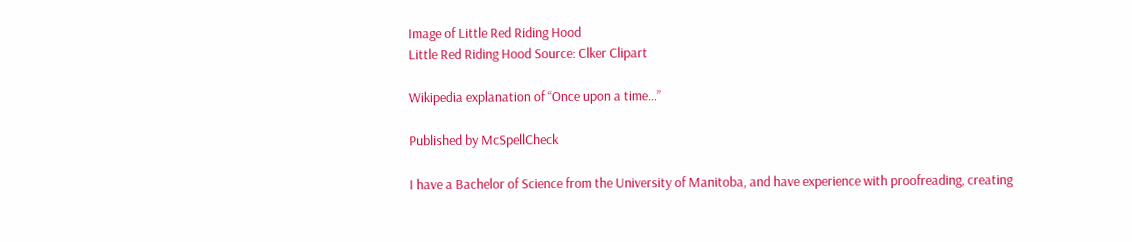Image of Little Red Riding Hood
Little Red Riding Hood Source: Clker Clipart

Wikipedia explanation of “Once upon a time…”

Published by McSpellCheck

I have a Bachelor of Science from the University of Manitoba, and have experience with proofreading, creating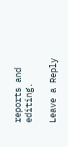reports and editing.

Leave a Reply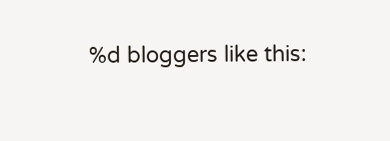%d bloggers like this: